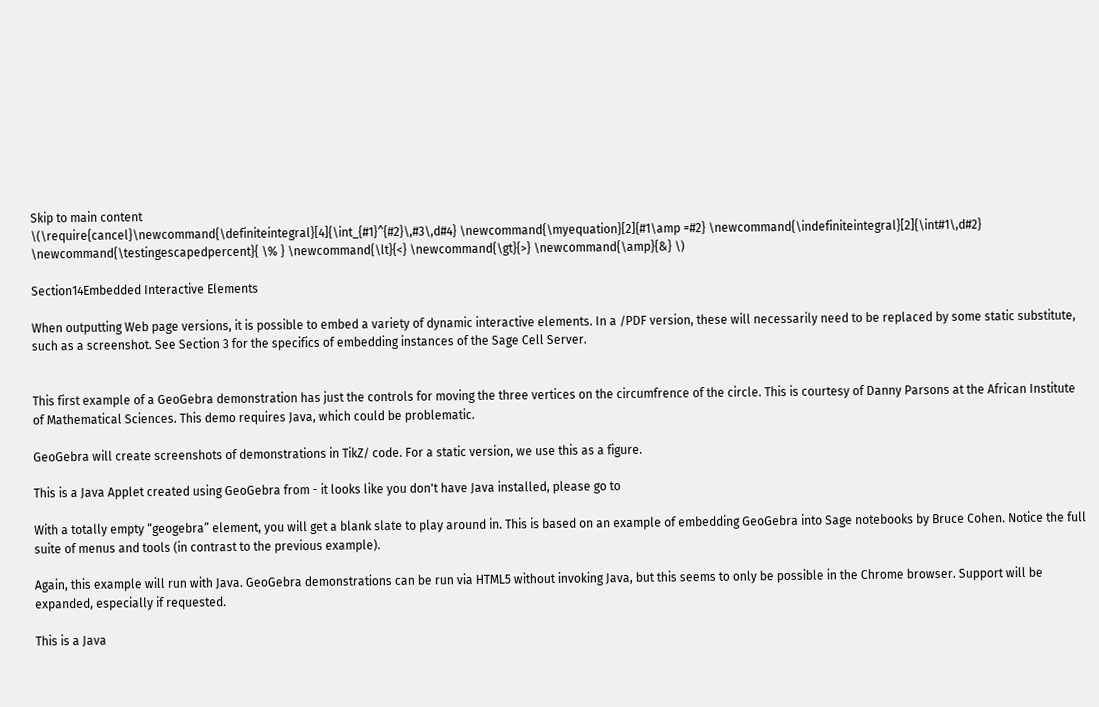Skip to main content
\(\require{cancel}\newcommand{\definiteintegral}[4]{\int_{#1}^{#2}\,#3\,d#4} \newcommand{\myequation}[2]{#1\amp =#2} \newcommand{\indefiniteintegral}[2]{\int#1\,d#2} \newcommand{\testingescapedpercent}{ \% } \newcommand{\lt}{<} \newcommand{\gt}{>} \newcommand{\amp}{&} \)

Section14Embedded Interactive Elements

When outputting Web page versions, it is possible to embed a variety of dynamic interactive elements. In a /PDF version, these will necessarily need to be replaced by some static substitute, such as a screenshot. See Section 3 for the specifics of embedding instances of the Sage Cell Server.


This first example of a GeoGebra demonstration has just the controls for moving the three vertices on the circumfrence of the circle. This is courtesy of Danny Parsons at the African Institute of Mathematical Sciences. This demo requires Java, which could be problematic.

GeoGebra will create screenshots of demonstrations in TikZ/ code. For a static version, we use this as a figure.

This is a Java Applet created using GeoGebra from - it looks like you don't have Java installed, please go to

With a totally empty “geogebra” element, you will get a blank slate to play around in. This is based on an example of embedding GeoGebra into Sage notebooks by Bruce Cohen. Notice the full suite of menus and tools (in contrast to the previous example).

Again, this example will run with Java. GeoGebra demonstrations can be run via HTML5 without invoking Java, but this seems to only be possible in the Chrome browser. Support will be expanded, especially if requested.

This is a Java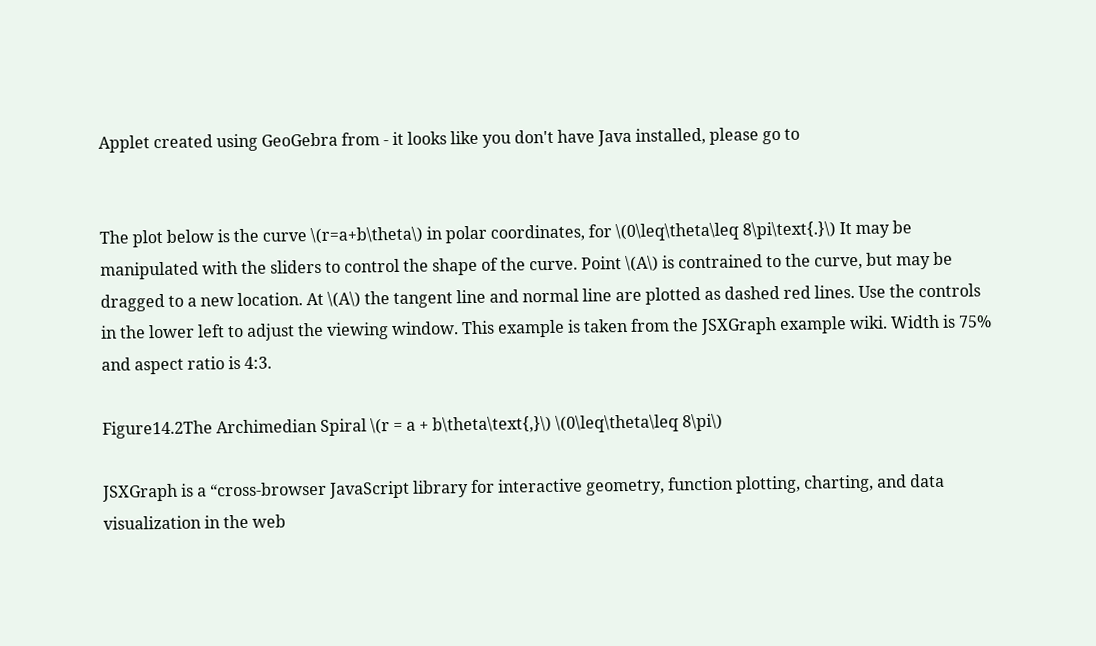Applet created using GeoGebra from - it looks like you don't have Java installed, please go to


The plot below is the curve \(r=a+b\theta\) in polar coordinates, for \(0\leq\theta\leq 8\pi\text{.}\) It may be manipulated with the sliders to control the shape of the curve. Point \(A\) is contrained to the curve, but may be dragged to a new location. At \(A\) the tangent line and normal line are plotted as dashed red lines. Use the controls in the lower left to adjust the viewing window. This example is taken from the JSXGraph example wiki. Width is 75% and aspect ratio is 4:3.

Figure14.2The Archimedian Spiral \(r = a + b\theta\text{,}\) \(0\leq\theta\leq 8\pi\)

JSXGraph is a “cross-browser JavaScript library for interactive geometry, function plotting, charting, and data visualization in the web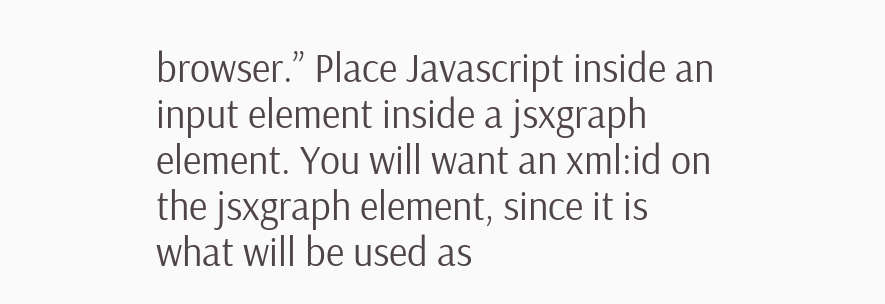browser.” Place Javascript inside an input element inside a jsxgraph element. You will want an xml:id on the jsxgraph element, since it is what will be used as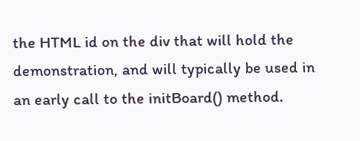the HTML id on the div that will hold the demonstration, and will typically be used in an early call to the initBoard() method.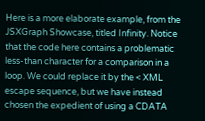Here is a more elaborate example, from the JSXGraph Showcase, titled Infinity. Notice that the code here contains a problematic less-than character for a comparison in a loop. We could replace it by the < XML escape sequence, but we have instead chosen the expedient of using a CDATA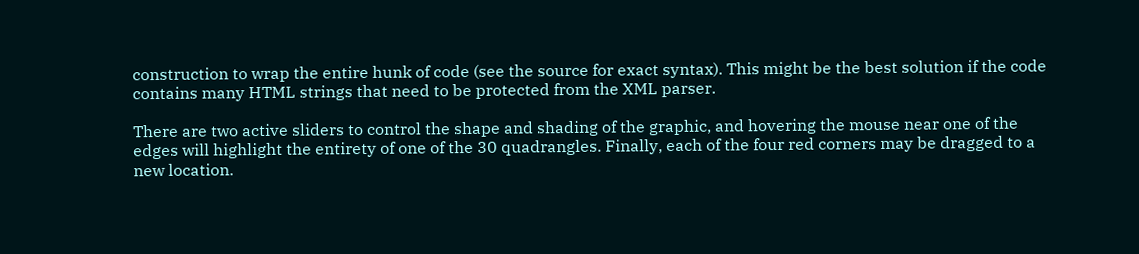construction to wrap the entire hunk of code (see the source for exact syntax). This might be the best solution if the code contains many HTML strings that need to be protected from the XML parser.

There are two active sliders to control the shape and shading of the graphic, and hovering the mouse near one of the edges will highlight the entirety of one of the 30 quadrangles. Finally, each of the four red corners may be dragged to a new location.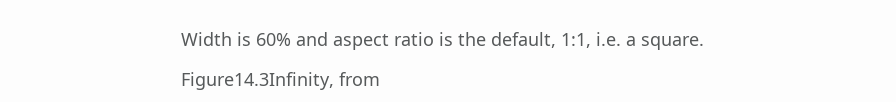Width is 60% and aspect ratio is the default, 1:1, i.e. a square.

Figure14.3Infinity, from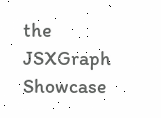the JSXGraph Showcase